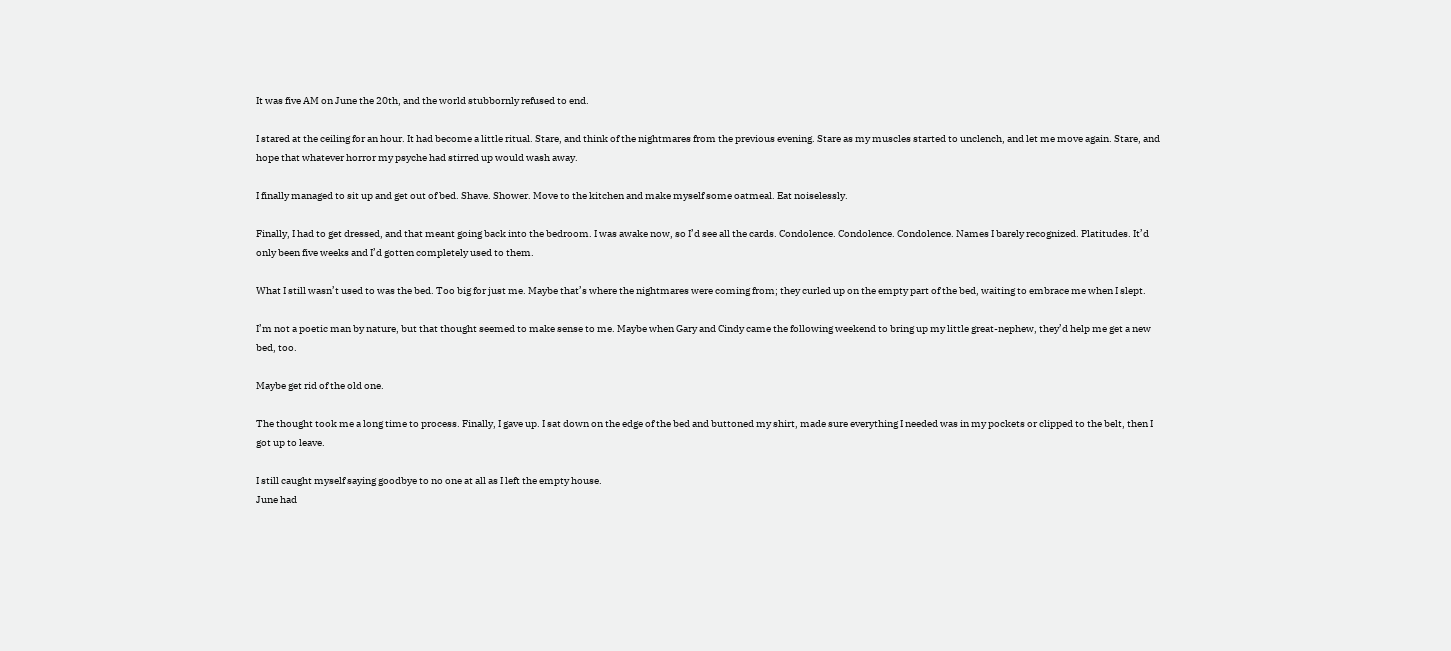It was five AM on June the 20th, and the world stubbornly refused to end.

I stared at the ceiling for an hour. It had become a little ritual. Stare, and think of the nightmares from the previous evening. Stare as my muscles started to unclench, and let me move again. Stare, and hope that whatever horror my psyche had stirred up would wash away.

I finally managed to sit up and get out of bed. Shave. Shower. Move to the kitchen and make myself some oatmeal. Eat noiselessly.

Finally, I had to get dressed, and that meant going back into the bedroom. I was awake now, so I’d see all the cards. Condolence. Condolence. Condolence. Names I barely recognized. Platitudes. It’d only been five weeks and I’d gotten completely used to them.

What I still wasn’t used to was the bed. Too big for just me. Maybe that’s where the nightmares were coming from; they curled up on the empty part of the bed, waiting to embrace me when I slept.

I’m not a poetic man by nature, but that thought seemed to make sense to me. Maybe when Gary and Cindy came the following weekend to bring up my little great-nephew, they’d help me get a new bed, too.

Maybe get rid of the old one.

The thought took me a long time to process. Finally, I gave up. I sat down on the edge of the bed and buttoned my shirt, made sure everything I needed was in my pockets or clipped to the belt, then I got up to leave.

I still caught myself saying goodbye to no one at all as I left the empty house.
June had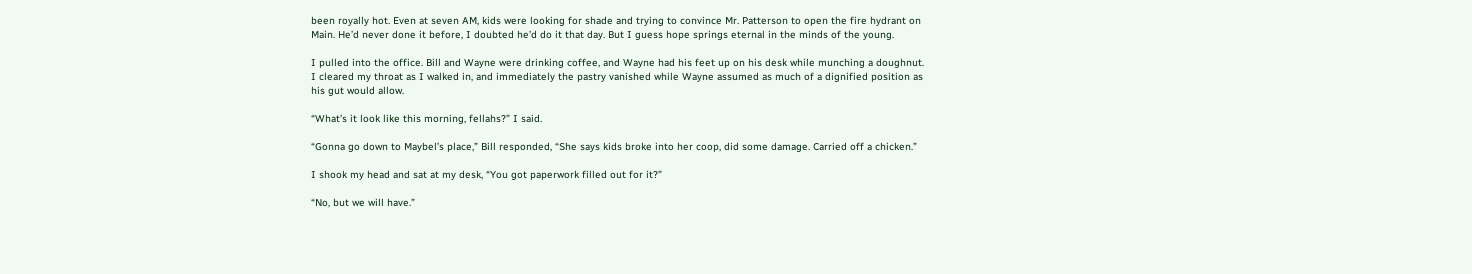been royally hot. Even at seven AM, kids were looking for shade and trying to convince Mr. Patterson to open the fire hydrant on Main. He’d never done it before, I doubted he’d do it that day. But I guess hope springs eternal in the minds of the young.

I pulled into the office. Bill and Wayne were drinking coffee, and Wayne had his feet up on his desk while munching a doughnut. I cleared my throat as I walked in, and immediately the pastry vanished while Wayne assumed as much of a dignified position as his gut would allow.

“What’s it look like this morning, fellahs?” I said.

“Gonna go down to Maybel’s place,” Bill responded, “She says kids broke into her coop, did some damage. Carried off a chicken.”

I shook my head and sat at my desk, “You got paperwork filled out for it?”

“No, but we will have.”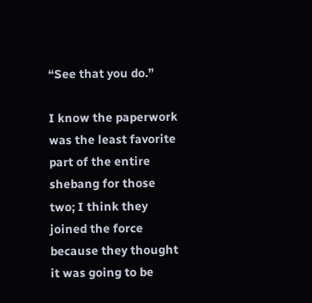“See that you do.”

I know the paperwork was the least favorite part of the entire shebang for those two; I think they joined the force because they thought it was going to be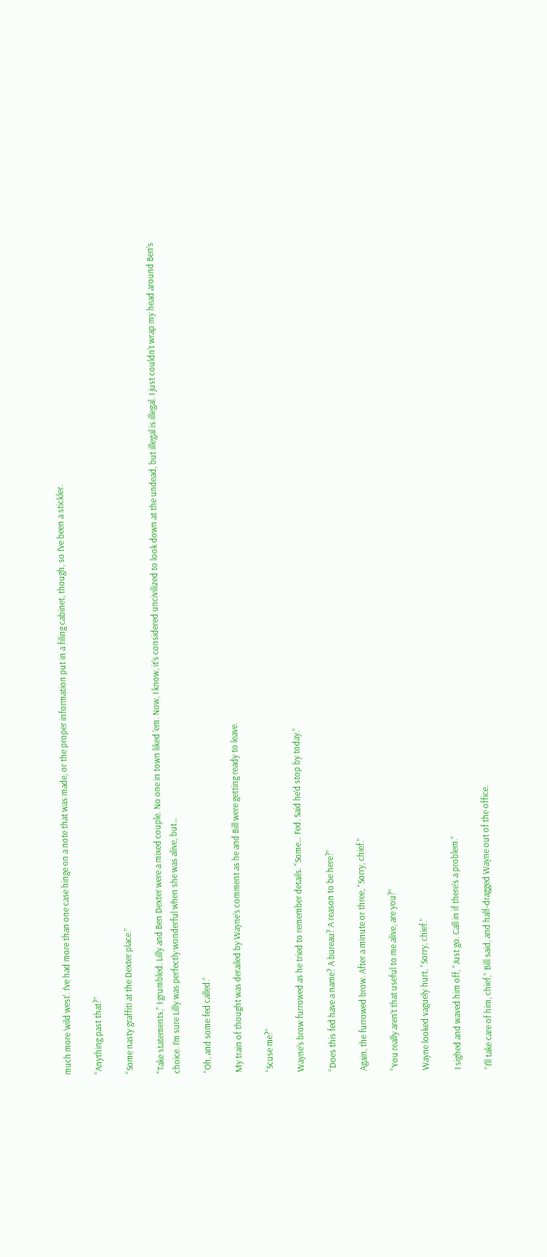much more ‘wild west’. I’ve had more than one case hinge on a note that was made, or the proper information put in a filing cabinet, though, so I’ve been a stickler.

“Anything past that?”

“Some nasty graffiti at the Dexter place.”

“Take statements,” I grumbled. Lilly and Ben Dexter were a mixed couple. No one in town liked ’em. Now, I know, it’s considered uncivilized to look down at the undead, but illegal is illegal. I just couldn’t wrap my head around Ben’s choice. I’m sure Lilly was perfectly wonderful when she was alive, but…

“Oh, and some fed called.”

My train of thought was derailed by Wayne’s comment as he and Bill were getting ready to leave.

“Scuse me?”

Wayne’s brow furrowed as he tried to remember details. “Some… Fed. Said he’d stop by today.”

“Does this fed have a name? A bureau? A reason to be here?”

Again, the furrowed brow. After a minute or three, “Sorry, chief.”

“You really aren’t that useful to me alive, are you?”

Wayne looked vaguely hurt, “Sorry, chief.”

I sighed and waved him off, “Just go. Call in if there’s a problem.”

“I’ll take care of him, chief,” Bill said, and half-dragged Wayne out of the office.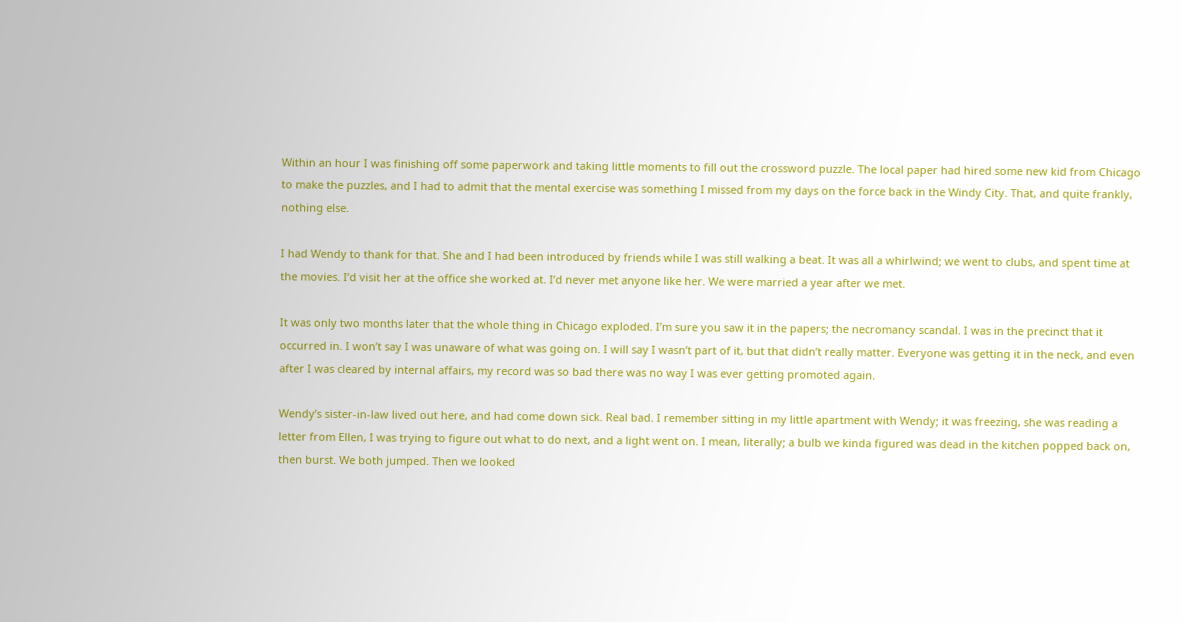Within an hour I was finishing off some paperwork and taking little moments to fill out the crossword puzzle. The local paper had hired some new kid from Chicago to make the puzzles, and I had to admit that the mental exercise was something I missed from my days on the force back in the Windy City. That, and quite frankly, nothing else.

I had Wendy to thank for that. She and I had been introduced by friends while I was still walking a beat. It was all a whirlwind; we went to clubs, and spent time at the movies. I’d visit her at the office she worked at. I’d never met anyone like her. We were married a year after we met.

It was only two months later that the whole thing in Chicago exploded. I’m sure you saw it in the papers; the necromancy scandal. I was in the precinct that it occurred in. I won’t say I was unaware of what was going on. I will say I wasn’t part of it, but that didn’t really matter. Everyone was getting it in the neck, and even after I was cleared by internal affairs, my record was so bad there was no way I was ever getting promoted again.

Wendy’s sister-in-law lived out here, and had come down sick. Real bad. I remember sitting in my little apartment with Wendy; it was freezing, she was reading a letter from Ellen, I was trying to figure out what to do next, and a light went on. I mean, literally; a bulb we kinda figured was dead in the kitchen popped back on, then burst. We both jumped. Then we looked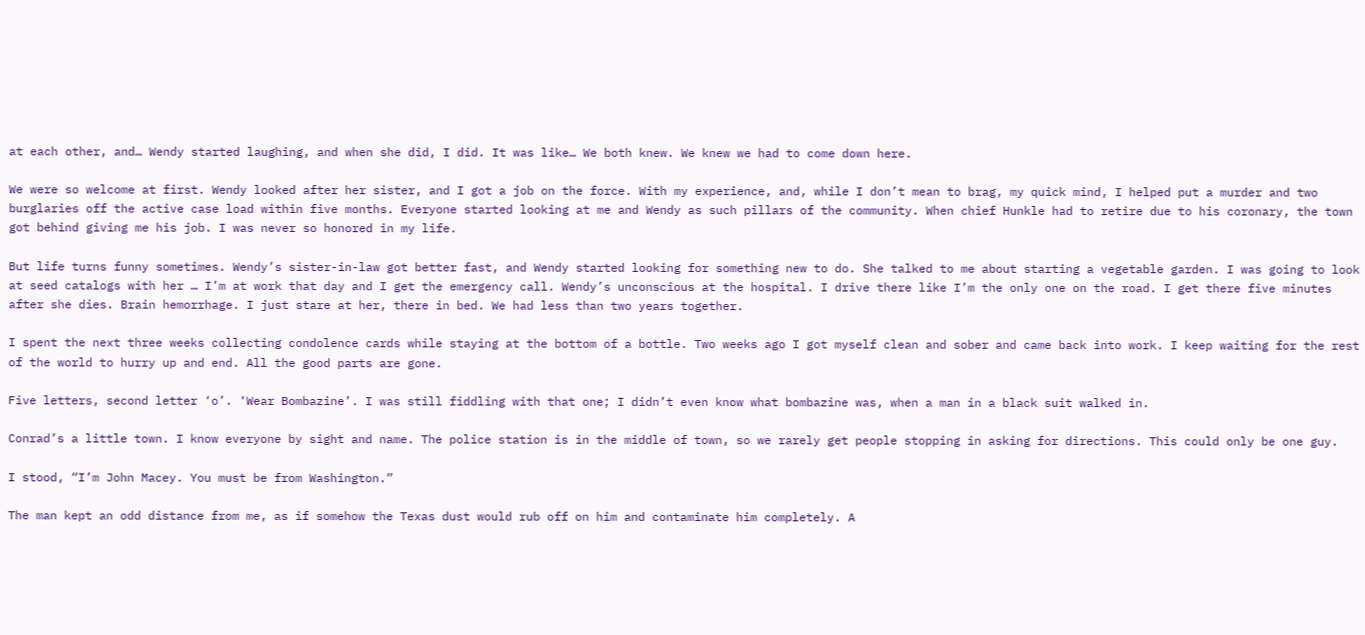at each other, and… Wendy started laughing, and when she did, I did. It was like… We both knew. We knew we had to come down here.

We were so welcome at first. Wendy looked after her sister, and I got a job on the force. With my experience, and, while I don’t mean to brag, my quick mind, I helped put a murder and two burglaries off the active case load within five months. Everyone started looking at me and Wendy as such pillars of the community. When chief Hunkle had to retire due to his coronary, the town got behind giving me his job. I was never so honored in my life.

But life turns funny sometimes. Wendy’s sister-in-law got better fast, and Wendy started looking for something new to do. She talked to me about starting a vegetable garden. I was going to look at seed catalogs with her … I’m at work that day and I get the emergency call. Wendy’s unconscious at the hospital. I drive there like I’m the only one on the road. I get there five minutes after she dies. Brain hemorrhage. I just stare at her, there in bed. We had less than two years together.

I spent the next three weeks collecting condolence cards while staying at the bottom of a bottle. Two weeks ago I got myself clean and sober and came back into work. I keep waiting for the rest of the world to hurry up and end. All the good parts are gone.

Five letters, second letter ‘o’. ‘Wear Bombazine’. I was still fiddling with that one; I didn’t even know what bombazine was, when a man in a black suit walked in.

Conrad’s a little town. I know everyone by sight and name. The police station is in the middle of town, so we rarely get people stopping in asking for directions. This could only be one guy.

I stood, “I’m John Macey. You must be from Washington.”

The man kept an odd distance from me, as if somehow the Texas dust would rub off on him and contaminate him completely. A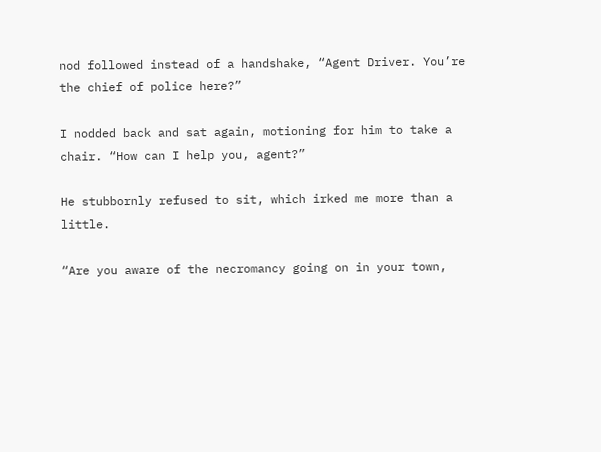nod followed instead of a handshake, “Agent Driver. You’re the chief of police here?”

I nodded back and sat again, motioning for him to take a chair. “How can I help you, agent?”

He stubbornly refused to sit, which irked me more than a little.

“Are you aware of the necromancy going on in your town,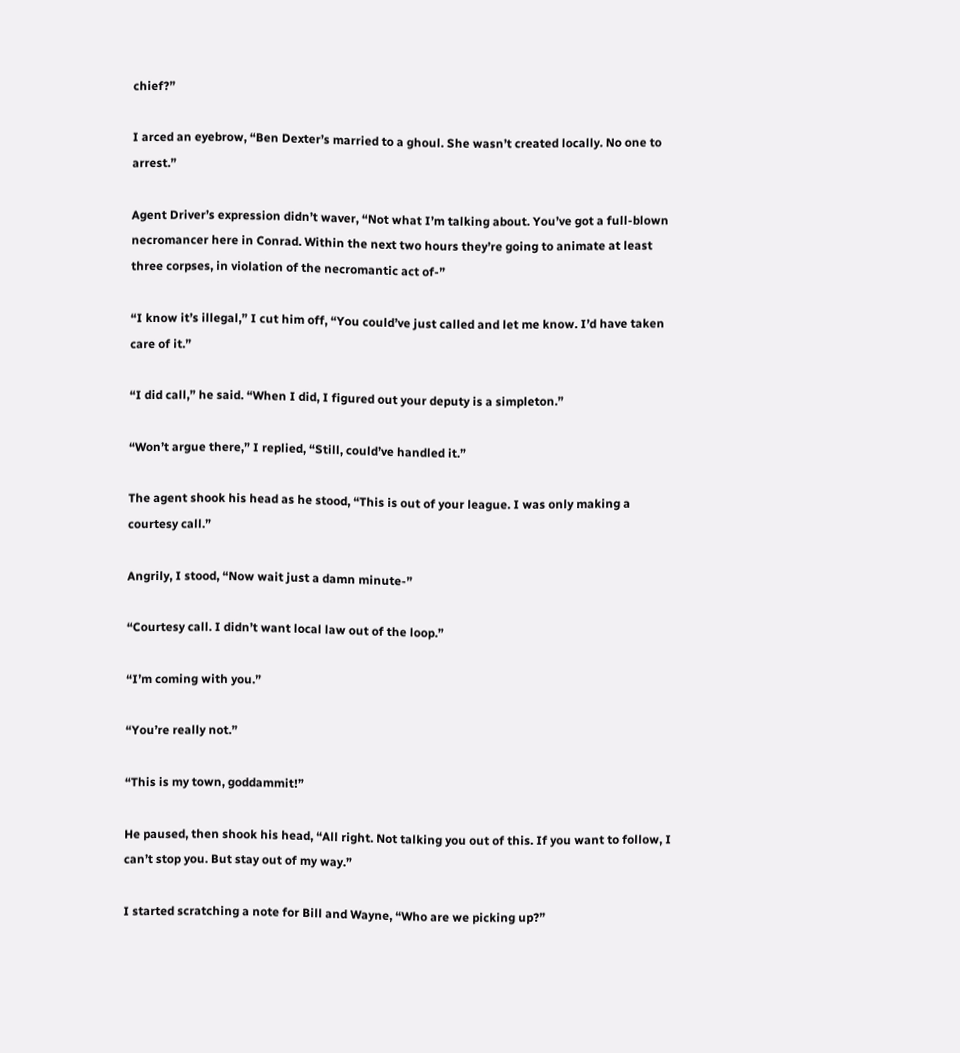chief?”

I arced an eyebrow, “Ben Dexter’s married to a ghoul. She wasn’t created locally. No one to arrest.”

Agent Driver’s expression didn’t waver, “Not what I’m talking about. You’ve got a full-blown necromancer here in Conrad. Within the next two hours they’re going to animate at least three corpses, in violation of the necromantic act of-”

“I know it’s illegal,” I cut him off, “You could’ve just called and let me know. I’d have taken care of it.”

“I did call,” he said. “When I did, I figured out your deputy is a simpleton.”

“Won’t argue there,” I replied, “Still, could’ve handled it.”

The agent shook his head as he stood, “This is out of your league. I was only making a courtesy call.”

Angrily, I stood, “Now wait just a damn minute-”

“Courtesy call. I didn’t want local law out of the loop.”

“I’m coming with you.”

“You’re really not.”

“This is my town, goddammit!”

He paused, then shook his head, “All right. Not talking you out of this. If you want to follow, I can’t stop you. But stay out of my way.”

I started scratching a note for Bill and Wayne, “Who are we picking up?”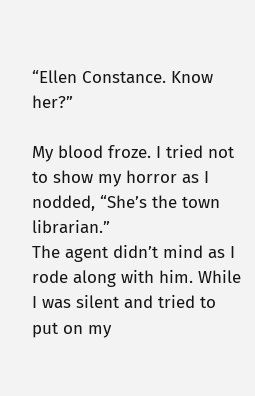“Ellen Constance. Know her?”

My blood froze. I tried not to show my horror as I nodded, “She’s the town librarian.”
The agent didn’t mind as I rode along with him. While I was silent and tried to put on my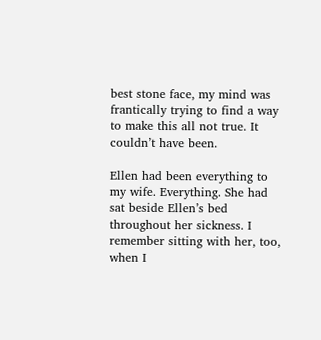best stone face, my mind was frantically trying to find a way to make this all not true. It couldn’t have been.

Ellen had been everything to my wife. Everything. She had sat beside Ellen’s bed throughout her sickness. I remember sitting with her, too, when I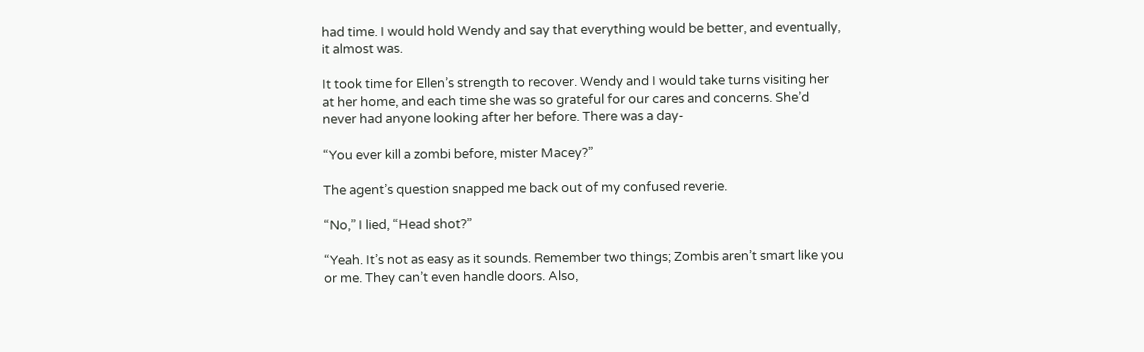had time. I would hold Wendy and say that everything would be better, and eventually, it almost was.

It took time for Ellen’s strength to recover. Wendy and I would take turns visiting her at her home, and each time she was so grateful for our cares and concerns. She’d never had anyone looking after her before. There was a day-

“You ever kill a zombi before, mister Macey?”

The agent’s question snapped me back out of my confused reverie.

“No,” I lied, “Head shot?”

“Yeah. It’s not as easy as it sounds. Remember two things; Zombis aren’t smart like you or me. They can’t even handle doors. Also,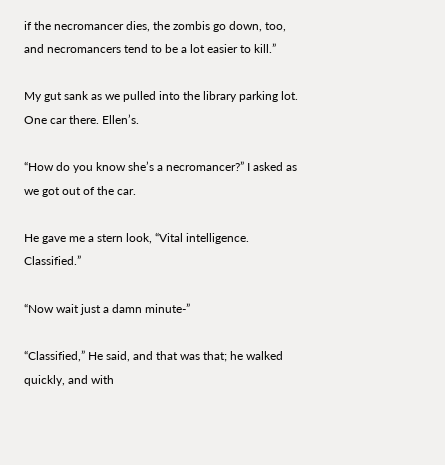if the necromancer dies, the zombis go down, too, and necromancers tend to be a lot easier to kill.”

My gut sank as we pulled into the library parking lot. One car there. Ellen’s.

“How do you know she’s a necromancer?” I asked as we got out of the car.

He gave me a stern look, “Vital intelligence. Classified.”

“Now wait just a damn minute-”

“Classified,” He said, and that was that; he walked quickly, and with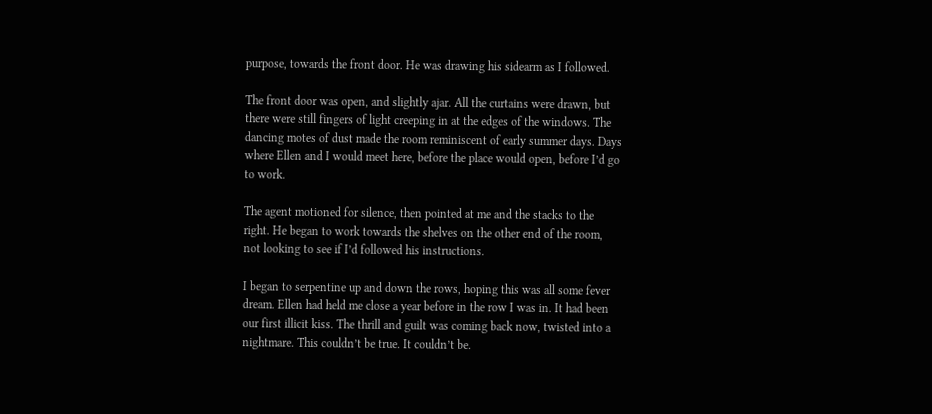purpose, towards the front door. He was drawing his sidearm as I followed.

The front door was open, and slightly ajar. All the curtains were drawn, but there were still fingers of light creeping in at the edges of the windows. The dancing motes of dust made the room reminiscent of early summer days. Days where Ellen and I would meet here, before the place would open, before I’d go to work.

The agent motioned for silence, then pointed at me and the stacks to the right. He began to work towards the shelves on the other end of the room, not looking to see if I’d followed his instructions.

I began to serpentine up and down the rows, hoping this was all some fever dream. Ellen had held me close a year before in the row I was in. It had been our first illicit kiss. The thrill and guilt was coming back now, twisted into a nightmare. This couldn’t be true. It couldn’t be.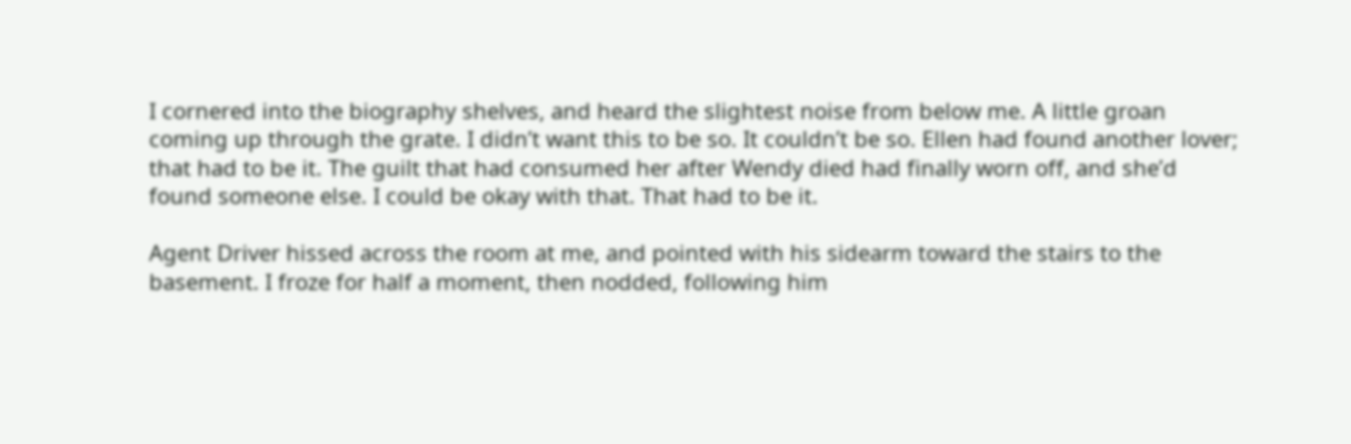I cornered into the biography shelves, and heard the slightest noise from below me. A little groan coming up through the grate. I didn’t want this to be so. It couldn’t be so. Ellen had found another lover; that had to be it. The guilt that had consumed her after Wendy died had finally worn off, and she’d found someone else. I could be okay with that. That had to be it.

Agent Driver hissed across the room at me, and pointed with his sidearm toward the stairs to the basement. I froze for half a moment, then nodded, following him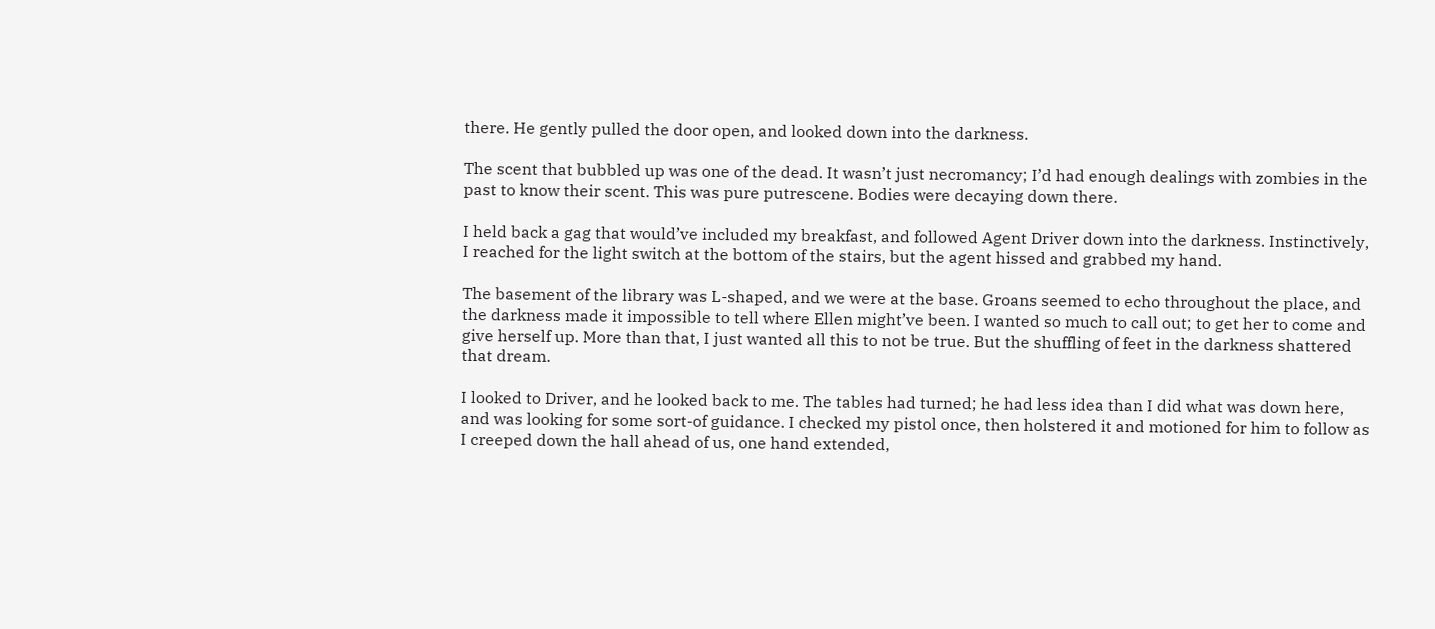there. He gently pulled the door open, and looked down into the darkness.

The scent that bubbled up was one of the dead. It wasn’t just necromancy; I’d had enough dealings with zombies in the past to know their scent. This was pure putrescene. Bodies were decaying down there.

I held back a gag that would’ve included my breakfast, and followed Agent Driver down into the darkness. Instinctively, I reached for the light switch at the bottom of the stairs, but the agent hissed and grabbed my hand.

The basement of the library was L-shaped, and we were at the base. Groans seemed to echo throughout the place, and the darkness made it impossible to tell where Ellen might’ve been. I wanted so much to call out; to get her to come and give herself up. More than that, I just wanted all this to not be true. But the shuffling of feet in the darkness shattered that dream.

I looked to Driver, and he looked back to me. The tables had turned; he had less idea than I did what was down here, and was looking for some sort-of guidance. I checked my pistol once, then holstered it and motioned for him to follow as I creeped down the hall ahead of us, one hand extended,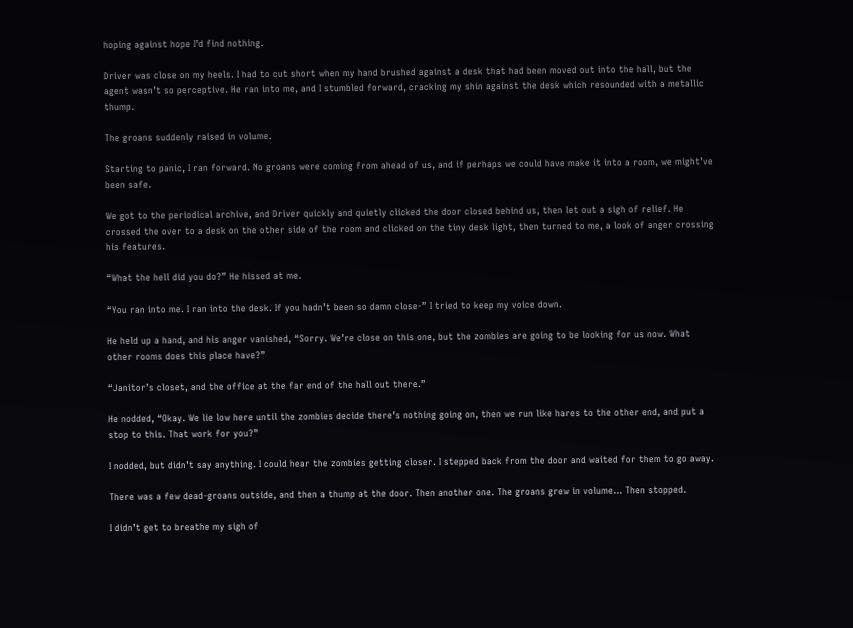hoping against hope I’d find nothing.

Driver was close on my heels. I had to cut short when my hand brushed against a desk that had been moved out into the hall, but the agent wasn’t so perceptive. He ran into me, and I stumbled forward, cracking my shin against the desk which resounded with a metallic thump.

The groans suddenly raised in volume.

Starting to panic, I ran forward. No groans were coming from ahead of us, and if perhaps we could have make it into a room, we might’ve been safe.

We got to the periodical archive, and Driver quickly and quietly clicked the door closed behind us, then let out a sigh of relief. He crossed the over to a desk on the other side of the room and clicked on the tiny desk light, then turned to me, a look of anger crossing his features.

“What the hell did you do?” He hissed at me.

“You ran into me. I ran into the desk. If you hadn’t been so damn close-” I tried to keep my voice down.

He held up a hand, and his anger vanished, “Sorry. We’re close on this one, but the zombies are going to be looking for us now. What other rooms does this place have?”

“Janitor’s closet, and the office at the far end of the hall out there.”

He nodded, “Okay. We lie low here until the zombies decide there’s nothing going on, then we run like hares to the other end, and put a stop to this. That work for you?”

I nodded, but didn’t say anything. I could hear the zombies getting closer. I stepped back from the door and waited for them to go away.

There was a few dead-groans outside, and then a thump at the door. Then another one. The groans grew in volume… Then stopped.

I didn’t get to breathe my sigh of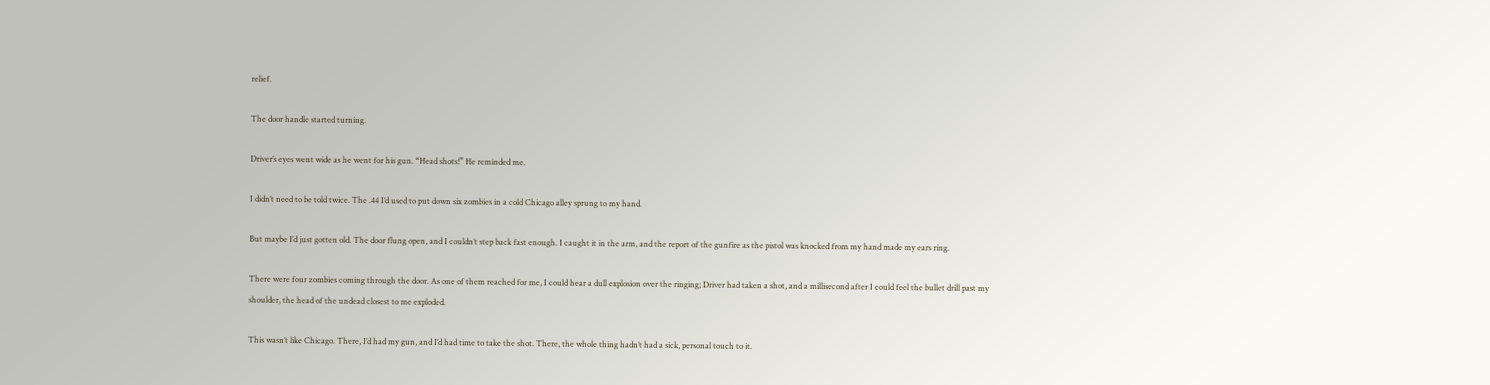relief.

The door handle started turning.

Driver’s eyes went wide as he went for his gun. “Head shots!” He reminded me.

I didn’t need to be told twice. The .44 I’d used to put down six zombies in a cold Chicago alley sprung to my hand.

But maybe I’d just gotten old. The door flung open, and I couldn’t step back fast enough. I caught it in the arm, and the report of the gunfire as the pistol was knocked from my hand made my ears ring.

There were four zombies coming through the door. As one of them reached for me, I could hear a dull explosion over the ringing; Driver had taken a shot, and a millisecond after I could feel the bullet drill past my shoulder, the head of the undead closest to me exploded.

This wasn’t like Chicago. There, I’d had my gun, and I’d had time to take the shot. There, the whole thing hadn’t had a sick, personal touch to it.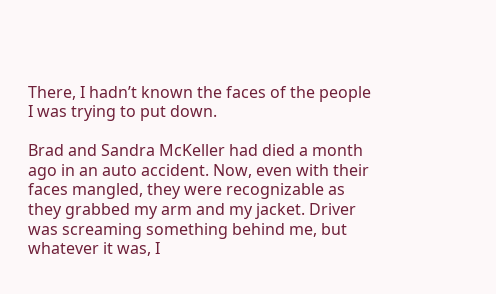There, I hadn’t known the faces of the people I was trying to put down.

Brad and Sandra McKeller had died a month ago in an auto accident. Now, even with their faces mangled, they were recognizable as they grabbed my arm and my jacket. Driver was screaming something behind me, but whatever it was, I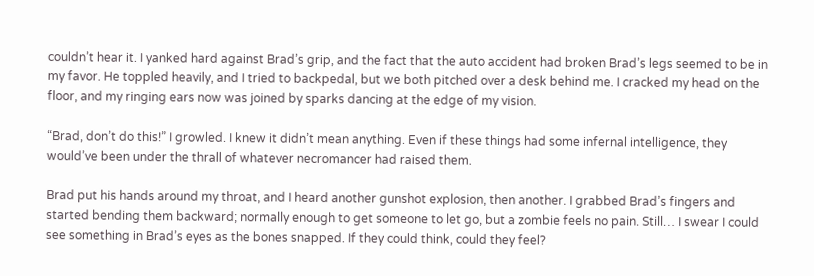couldn’t hear it. I yanked hard against Brad’s grip, and the fact that the auto accident had broken Brad’s legs seemed to be in my favor. He toppled heavily, and I tried to backpedal, but we both pitched over a desk behind me. I cracked my head on the floor, and my ringing ears now was joined by sparks dancing at the edge of my vision.

“Brad, don’t do this!” I growled. I knew it didn’t mean anything. Even if these things had some infernal intelligence, they would’ve been under the thrall of whatever necromancer had raised them.

Brad put his hands around my throat, and I heard another gunshot explosion, then another. I grabbed Brad’s fingers and started bending them backward; normally enough to get someone to let go, but a zombie feels no pain. Still… I swear I could see something in Brad’s eyes as the bones snapped. If they could think, could they feel?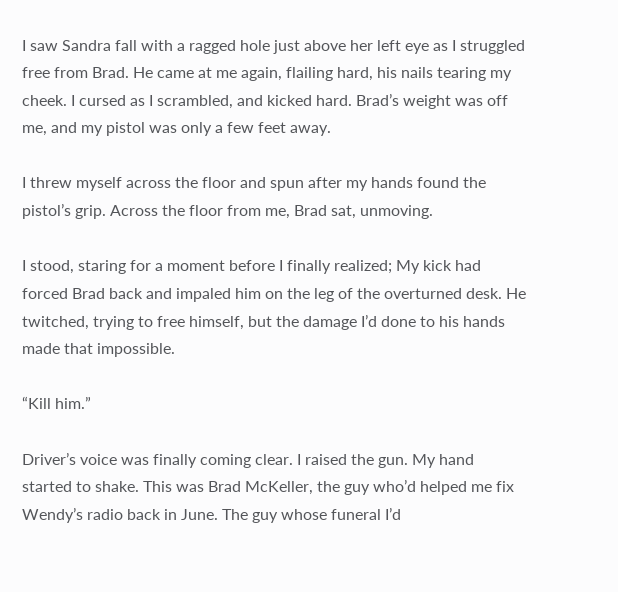I saw Sandra fall with a ragged hole just above her left eye as I struggled free from Brad. He came at me again, flailing hard, his nails tearing my cheek. I cursed as I scrambled, and kicked hard. Brad’s weight was off me, and my pistol was only a few feet away.

I threw myself across the floor and spun after my hands found the pistol’s grip. Across the floor from me, Brad sat, unmoving.

I stood, staring for a moment before I finally realized; My kick had forced Brad back and impaled him on the leg of the overturned desk. He twitched, trying to free himself, but the damage I’d done to his hands made that impossible.

“Kill him.”

Driver’s voice was finally coming clear. I raised the gun. My hand started to shake. This was Brad McKeller, the guy who’d helped me fix Wendy’s radio back in June. The guy whose funeral I’d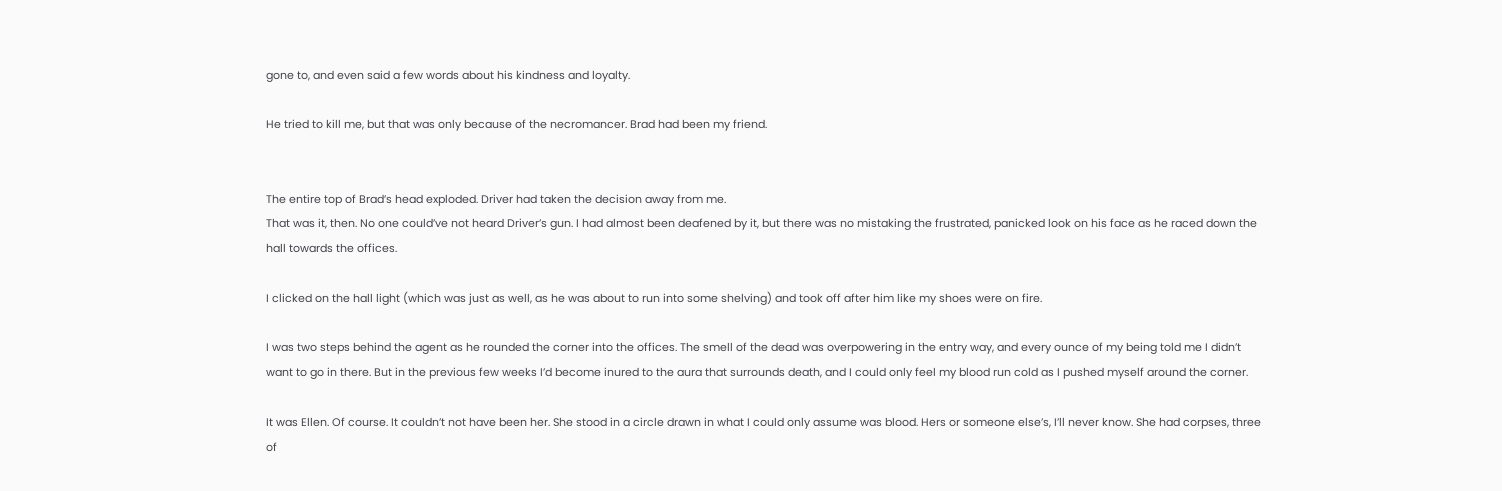gone to, and even said a few words about his kindness and loyalty.

He tried to kill me, but that was only because of the necromancer. Brad had been my friend.


The entire top of Brad’s head exploded. Driver had taken the decision away from me.
That was it, then. No one could’ve not heard Driver’s gun. I had almost been deafened by it, but there was no mistaking the frustrated, panicked look on his face as he raced down the hall towards the offices.

I clicked on the hall light (which was just as well, as he was about to run into some shelving) and took off after him like my shoes were on fire.

I was two steps behind the agent as he rounded the corner into the offices. The smell of the dead was overpowering in the entry way, and every ounce of my being told me I didn’t want to go in there. But in the previous few weeks I’d become inured to the aura that surrounds death, and I could only feel my blood run cold as I pushed myself around the corner.

It was Ellen. Of course. It couldn’t not have been her. She stood in a circle drawn in what I could only assume was blood. Hers or someone else’s, I’ll never know. She had corpses, three of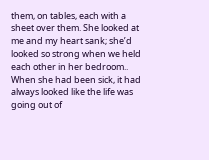them, on tables, each with a sheet over them. She looked at me and my heart sank; she’d looked so strong when we held each other in her bedroom.. When she had been sick, it had always looked like the life was going out of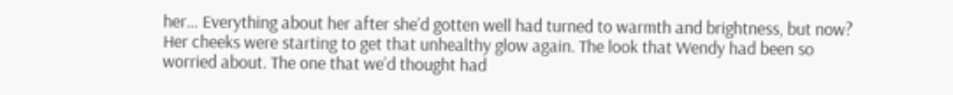her… Everything about her after she’d gotten well had turned to warmth and brightness, but now? Her cheeks were starting to get that unhealthy glow again. The look that Wendy had been so worried about. The one that we’d thought had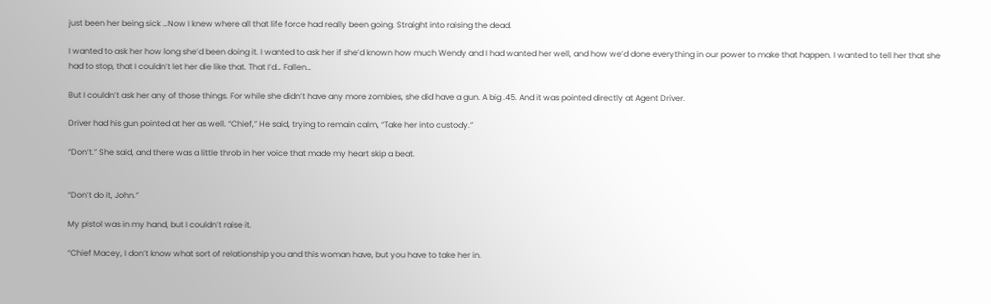just been her being sick …Now I knew where all that life force had really been going. Straight into raising the dead.

I wanted to ask her how long she’d been doing it. I wanted to ask her if she’d known how much Wendy and I had wanted her well, and how we’d done everything in our power to make that happen. I wanted to tell her that she had to stop, that I couldn’t let her die like that. That I’d… Fallen…

But I couldn’t ask her any of those things. For while she didn’t have any more zombies, she did have a gun. A big .45. And it was pointed directly at Agent Driver.

Driver had his gun pointed at her as well. “Chief,” He said, trying to remain calm, “Take her into custody.”

“Don’t.” She said, and there was a little throb in her voice that made my heart skip a beat.


“Don’t do it, John.”

My pistol was in my hand, but I couldn’t raise it.

“Chief Macey, I don’t know what sort of relationship you and this woman have, but you have to take her in.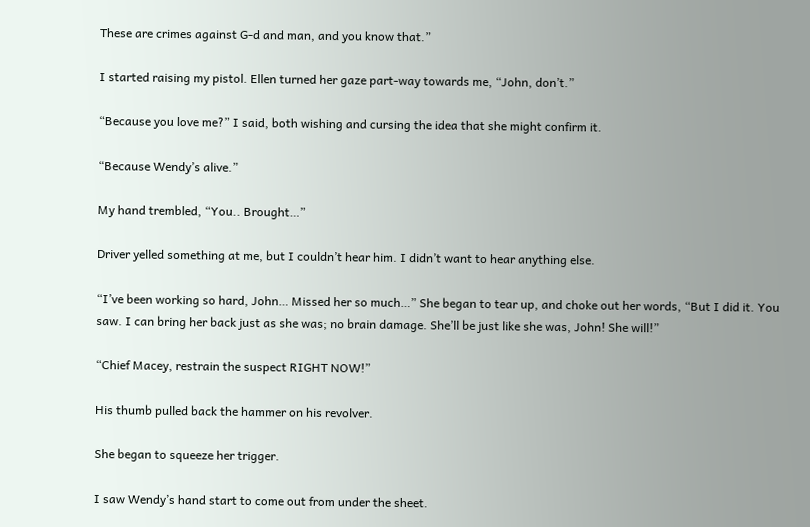These are crimes against G-d and man, and you know that.”

I started raising my pistol. Ellen turned her gaze part-way towards me, “John, don’t.”

“Because you love me?” I said, both wishing and cursing the idea that she might confirm it.

“Because Wendy’s alive.”

My hand trembled, “You.. Brought…”

Driver yelled something at me, but I couldn’t hear him. I didn’t want to hear anything else.

“I’ve been working so hard, John… Missed her so much…” She began to tear up, and choke out her words, “But I did it. You saw. I can bring her back just as she was; no brain damage. She’ll be just like she was, John! She will!”

“Chief Macey, restrain the suspect RIGHT NOW!”

His thumb pulled back the hammer on his revolver.

She began to squeeze her trigger.

I saw Wendy’s hand start to come out from under the sheet.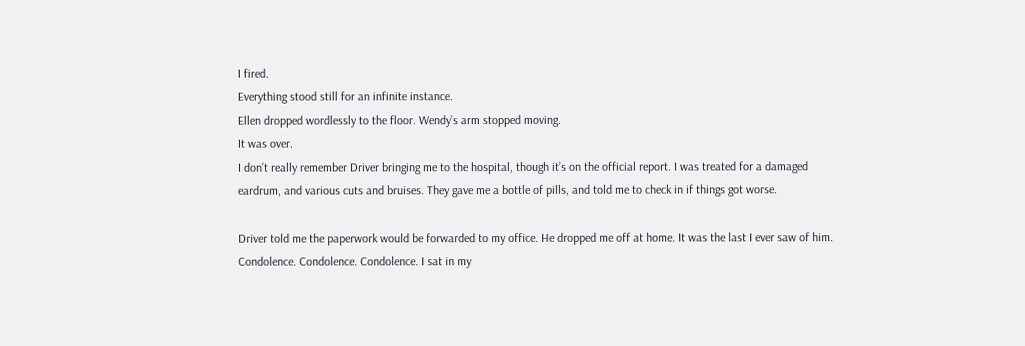I fired.
Everything stood still for an infinite instance.
Ellen dropped wordlessly to the floor. Wendy’s arm stopped moving.
It was over.
I don’t really remember Driver bringing me to the hospital, though it’s on the official report. I was treated for a damaged eardrum, and various cuts and bruises. They gave me a bottle of pills, and told me to check in if things got worse.

Driver told me the paperwork would be forwarded to my office. He dropped me off at home. It was the last I ever saw of him.
Condolence. Condolence. Condolence. I sat in my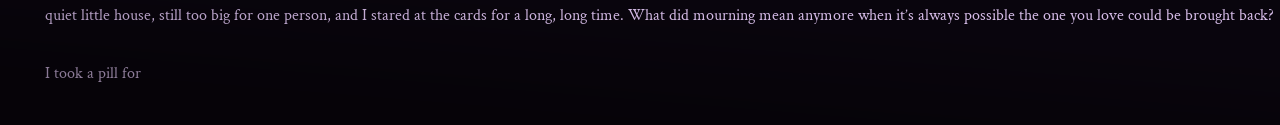quiet little house, still too big for one person, and I stared at the cards for a long, long time. What did mourning mean anymore when it’s always possible the one you love could be brought back?

I took a pill for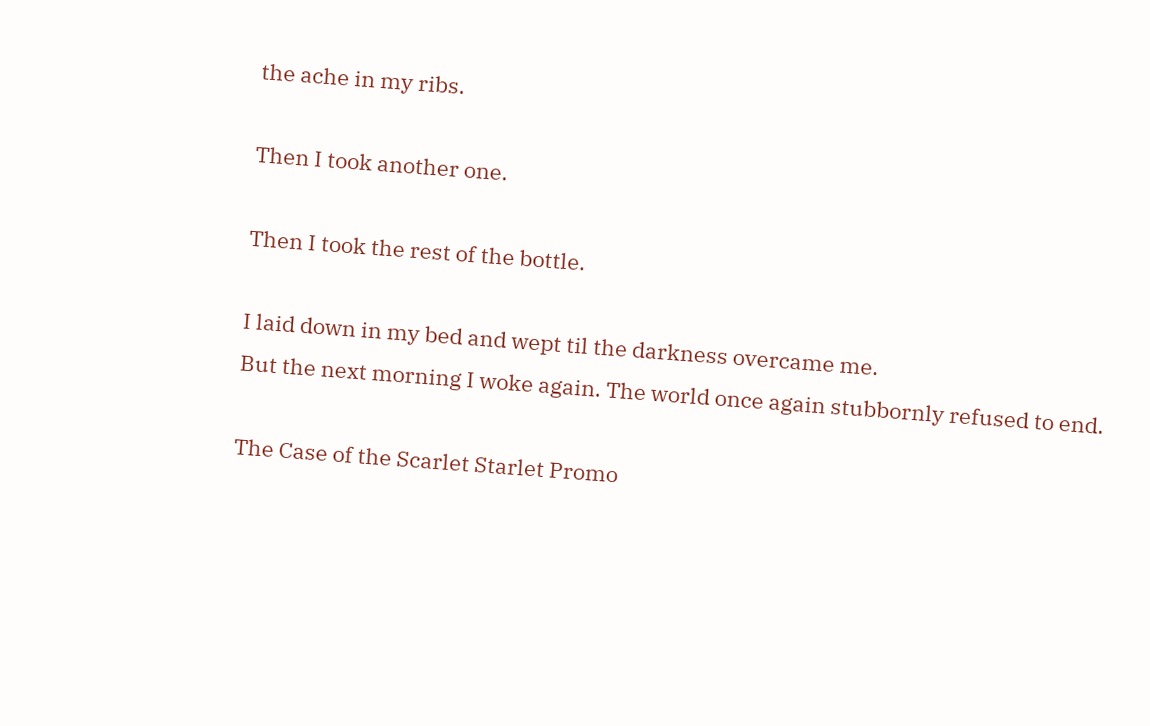the ache in my ribs.

Then I took another one.

Then I took the rest of the bottle.

I laid down in my bed and wept til the darkness overcame me.
But the next morning I woke again. The world once again stubbornly refused to end.

The Case of the Scarlet Starlet Promo